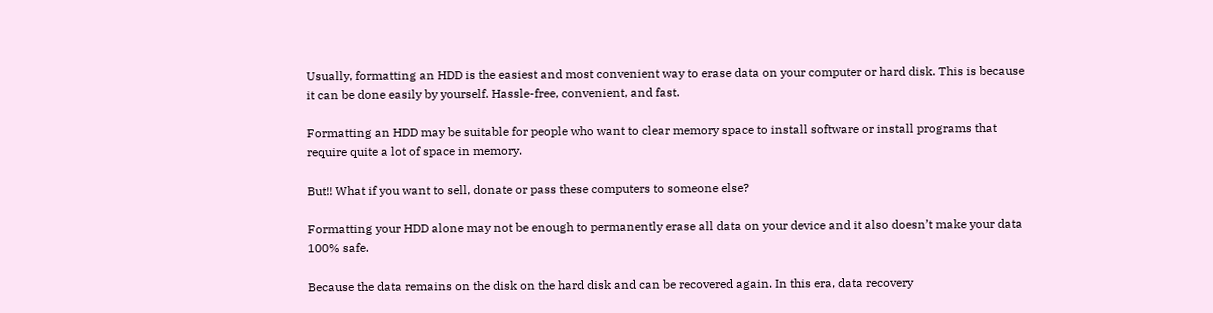Usually, formatting an HDD is the easiest and most convenient way to erase data on your computer or hard disk. This is because it can be done easily by yourself. Hassle-free, convenient, and fast.

Formatting an HDD may be suitable for people who want to clear memory space to install software or install programs that require quite a lot of space in memory.

But!! What if you want to sell, donate or pass these computers to someone else?

Formatting your HDD alone may not be enough to permanently erase all data on your device and it also doesn’t make your data 100% safe.

Because the data remains on the disk on the hard disk and can be recovered again. In this era, data recovery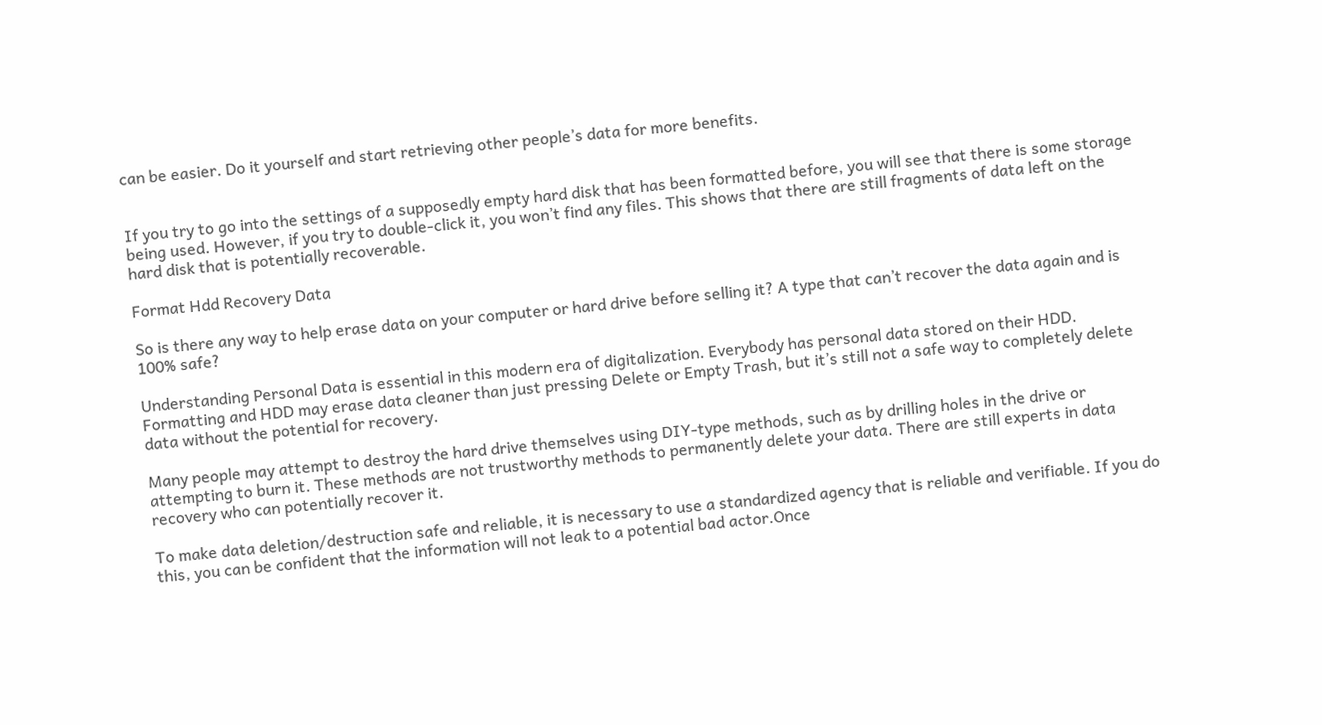can be easier. Do it yourself and start retrieving other people’s data for more benefits.


If you try to go into the settings of a supposedly empty hard disk that has been formatted before, you will see that there is some storage being used. However, if you try to double-click it, you won’t find any files. This shows that there are still fragments of data left on the hard disk that is potentially recoverable.

Format Hdd Recovery Data

So is there any way to help erase data on your computer or hard drive before selling it? A type that can’t recover the data again and is 100% safe?

Understanding Personal Data is essential in this modern era of digitalization. Everybody has personal data stored on their HDD.  Formatting and HDD may erase data cleaner than just pressing Delete or Empty Trash, but it’s still not a safe way to completely delete data without the potential for recovery.

Many people may attempt to destroy the hard drive themselves using DIY-type methods, such as by drilling holes in the drive or attempting to burn it. These methods are not trustworthy methods to permanently delete your data. There are still experts in data recovery who can potentially recover it.

To make data deletion/destruction safe and reliable, it is necessary to use a standardized agency that is reliable and verifiable. If you do this, you can be confident that the information will not leak to a potential bad actor.Once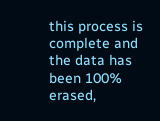this process is complete and the data has been 100% erased,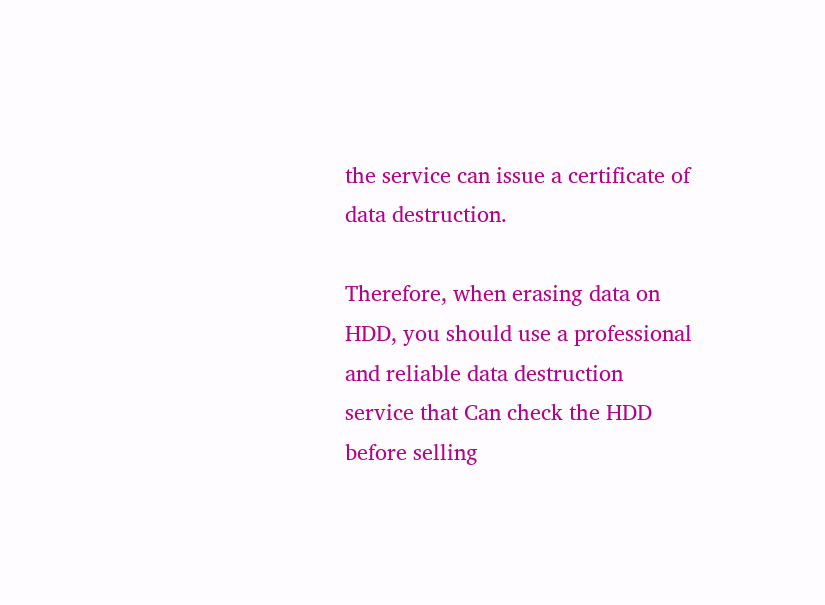the service can issue a certificate of data destruction.

Therefore, when erasing data on HDD, you should use a professional and reliable data destruction service that Can check the HDD before selling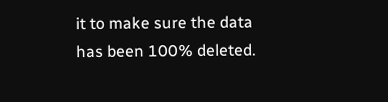it to make sure the data has been 100% deleted.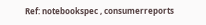Ref: notebookspec , consumerreports